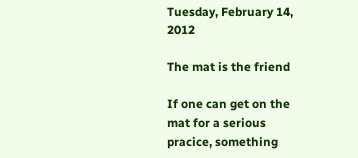Tuesday, February 14, 2012

The mat is the friend

If one can get on the mat for a serious pracice, something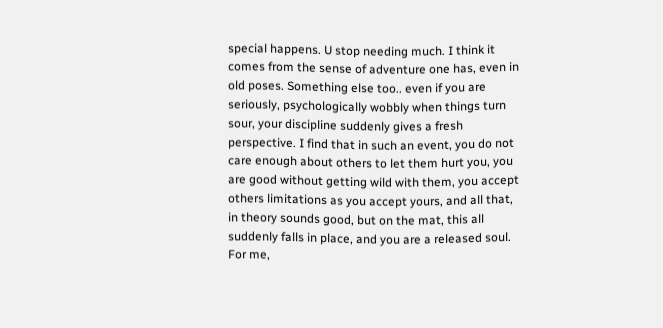special happens. U stop needing much. I think it comes from the sense of adventure one has, even in old poses. Something else too.. even if you are seriously, psychologically wobbly when things turn sour, your discipline suddenly gives a fresh perspective. I find that in such an event, you do not care enough about others to let them hurt you, you are good without getting wild with them, you accept others limitations as you accept yours, and all that, in theory sounds good, but on the mat, this all suddenly falls in place, and you are a released soul. For me,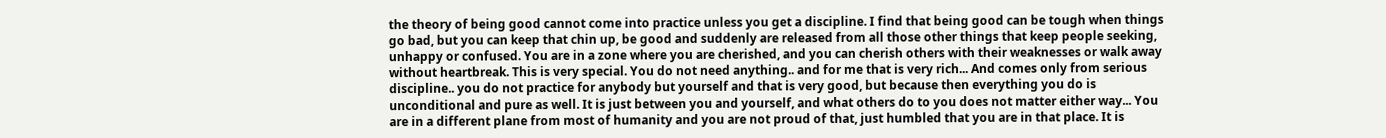the theory of being good cannot come into practice unless you get a discipline. I find that being good can be tough when things go bad, but you can keep that chin up, be good and suddenly are released from all those other things that keep people seeking, unhappy or confused. You are in a zone where you are cherished, and you can cherish others with their weaknesses or walk away without heartbreak. This is very special. You do not need anything.. and for me that is very rich... And comes only from serious discipline.. you do not practice for anybody but yourself and that is very good, but because then everything you do is unconditional and pure as well. It is just between you and yourself, and what others do to you does not matter either way... You are in a different plane from most of humanity and you are not proud of that, just humbled that you are in that place. It is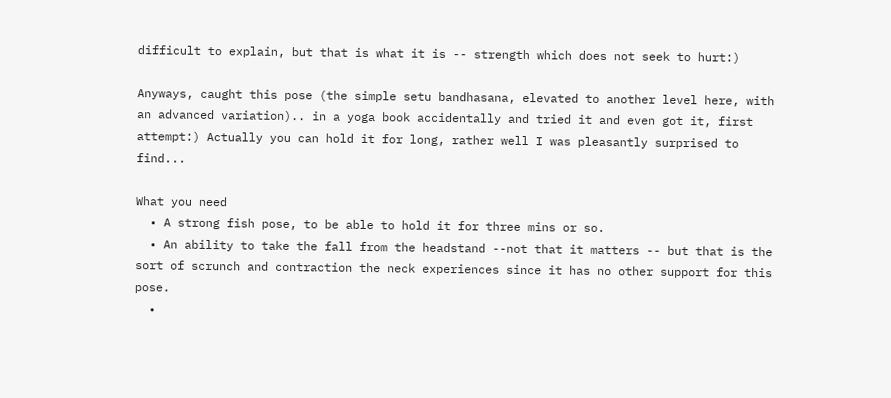difficult to explain, but that is what it is -- strength which does not seek to hurt:)

Anyways, caught this pose (the simple setu bandhasana, elevated to another level here, with an advanced variation).. in a yoga book accidentally and tried it and even got it, first attempt:) Actually you can hold it for long, rather well I was pleasantly surprised to find...

What you need
  • A strong fish pose, to be able to hold it for three mins or so.
  • An ability to take the fall from the headstand --not that it matters -- but that is the sort of scrunch and contraction the neck experiences since it has no other support for this pose.
  •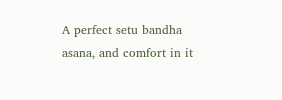A perfect setu bandha asana, and comfort in it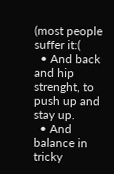(most people suffer it:(
  • And back and hip strenght, to push up and stay up.
  • And balance in tricky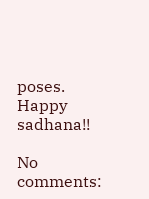poses.
Happy sadhana!!

No comments: